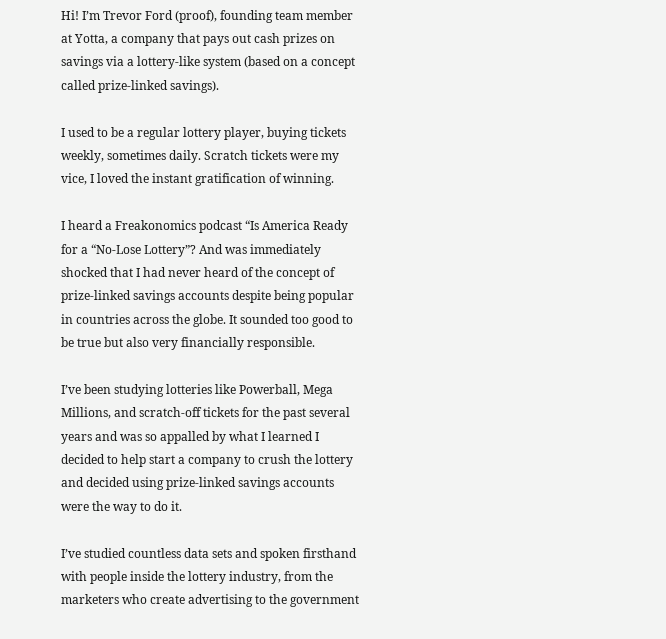Hi! I’m Trevor Ford (proof), founding team member at Yotta, a company that pays out cash prizes on savings via a lottery-like system (based on a concept called prize-linked savings).

I used to be a regular lottery player, buying tickets weekly, sometimes daily. Scratch tickets were my vice, I loved the instant gratification of winning.

I heard a Freakonomics podcast “Is America Ready for a “No-Lose Lottery”? And was immediately shocked that I had never heard of the concept of prize-linked savings accounts despite being popular in countries across the globe. It sounded too good to be true but also very financially responsible.

I’ve been studying lotteries like Powerball, Mega Millions, and scratch-off tickets for the past several years and was so appalled by what I learned I decided to help start a company to crush the lottery and decided using prize-linked savings accounts were the way to do it.

I’ve studied countless data sets and spoken firsthand with people inside the lottery industry, from the marketers who create advertising to the government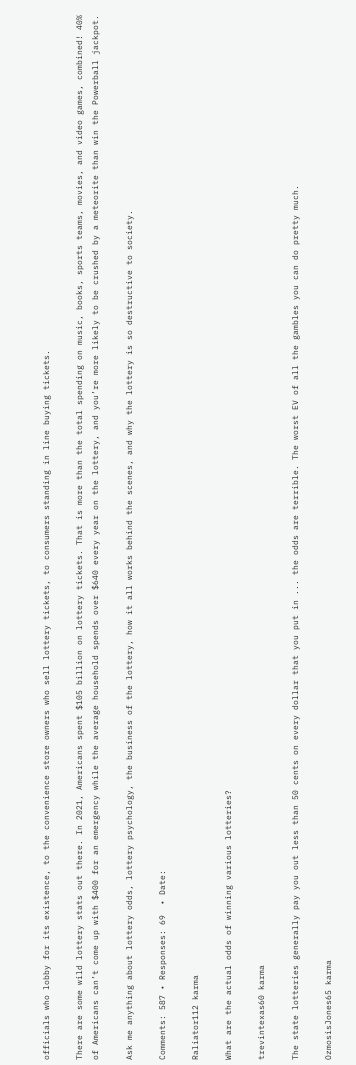officials who lobby for its existence, to the convenience store owners who sell lottery tickets, to consumers standing in line buying tickets.

There are some wild lottery stats out there. In 2021, Americans spent $105 billion on lottery tickets. That is more than the total spending on music, books, sports teams, movies, and video games, combined! 40% of Americans can’t come up with $400 for an emergency while the average household spends over $640 every year on the lottery, and you’re more likely to be crushed by a meteorite than win the Powerball jackpot.

Ask me anything about lottery odds, lottery psychology, the business of the lottery, how it all works behind the scenes, and why the lottery is so destructive to society.

Comments: 587 • Responses: 69  • Date:

Raliator112 karma

What are the actual odds of winning various lotteries?

trevintexas60 karma

The state lotteries generally pay you out less than 50 cents on every dollar that you put in ... the odds are terrible. The worst EV of all the gambles you can do pretty much.

OzmosisJones65 karma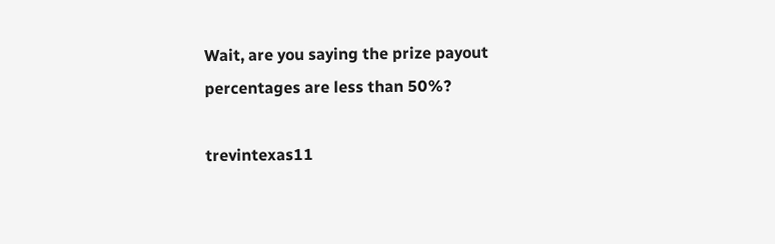Wait, are you saying the prize payout percentages are less than 50%?

trevintexas11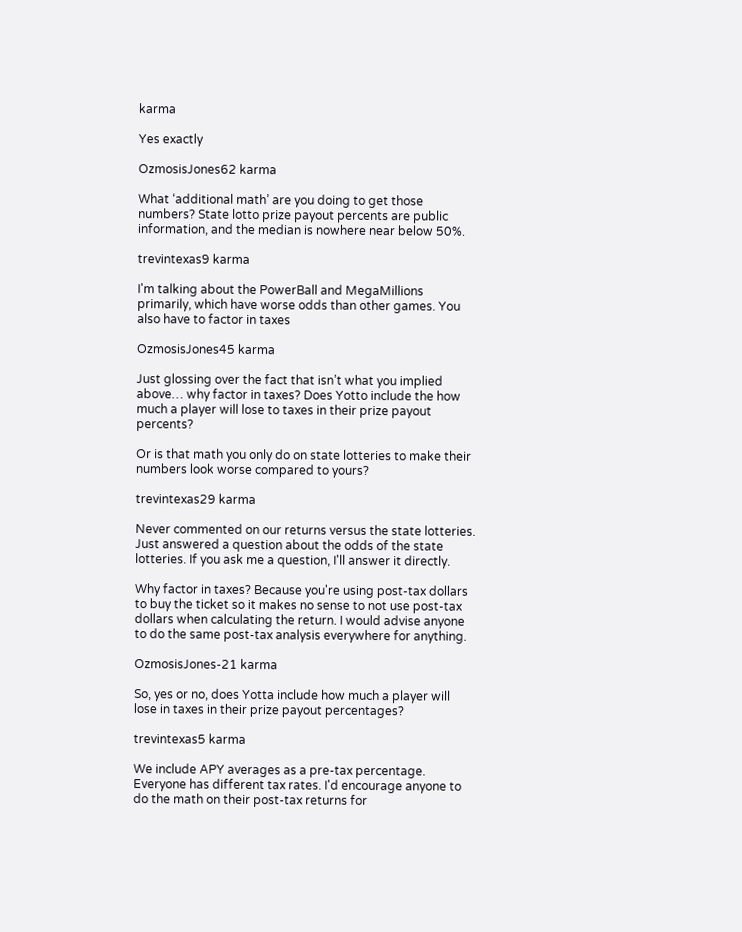karma

Yes exactly

OzmosisJones62 karma

What ‘additional math’ are you doing to get those numbers? State lotto prize payout percents are public information, and the median is nowhere near below 50%.

trevintexas9 karma

I'm talking about the PowerBall and MegaMillions primarily, which have worse odds than other games. You also have to factor in taxes

OzmosisJones45 karma

Just glossing over the fact that isn’t what you implied above… why factor in taxes? Does Yotto include the how much a player will lose to taxes in their prize payout percents?

Or is that math you only do on state lotteries to make their numbers look worse compared to yours?

trevintexas29 karma

Never commented on our returns versus the state lotteries. Just answered a question about the odds of the state lotteries. If you ask me a question, I'll answer it directly.

Why factor in taxes? Because you're using post-tax dollars to buy the ticket so it makes no sense to not use post-tax dollars when calculating the return. I would advise anyone to do the same post-tax analysis everywhere for anything.

OzmosisJones-21 karma

So, yes or no, does Yotta include how much a player will lose in taxes in their prize payout percentages?

trevintexas5 karma

We include APY averages as a pre-tax percentage. Everyone has different tax rates. I'd encourage anyone to do the math on their post-tax returns for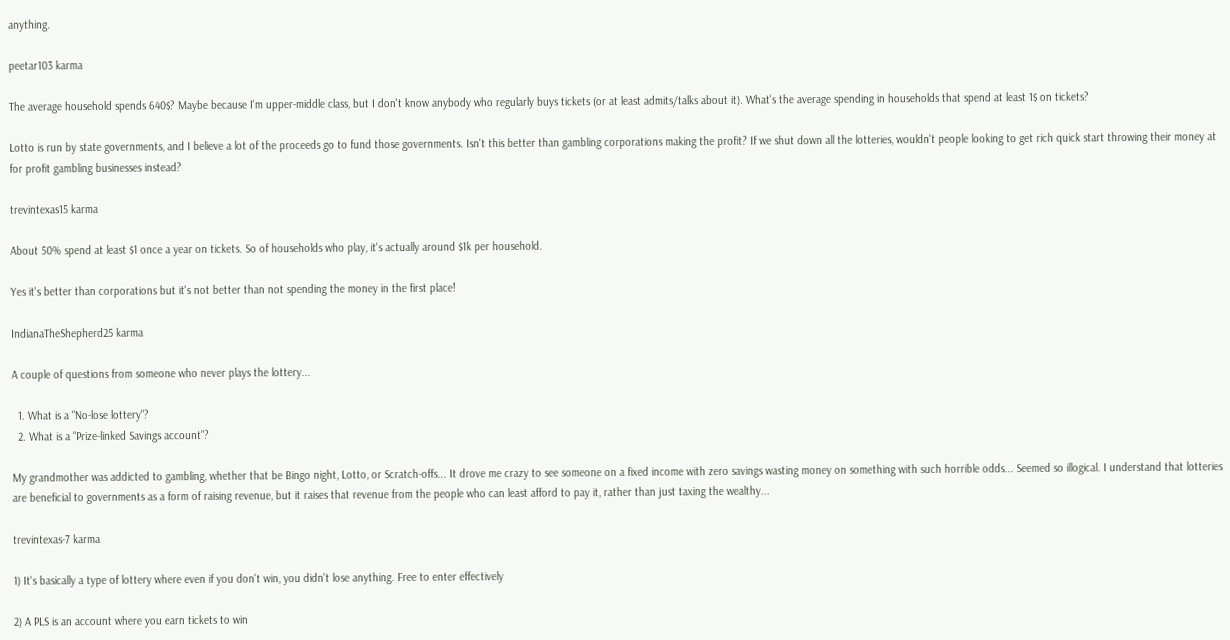anything.

peetar103 karma

The average household spends 640$? Maybe because I'm upper-middle class, but I don't know anybody who regularly buys tickets (or at least admits/talks about it). What's the average spending in households that spend at least 1$ on tickets?

Lotto is run by state governments, and I believe a lot of the proceeds go to fund those governments. Isn't this better than gambling corporations making the profit? If we shut down all the lotteries, wouldn't people looking to get rich quick start throwing their money at for profit gambling businesses instead?

trevintexas15 karma

About 50% spend at least $1 once a year on tickets. So of households who play, it's actually around $1k per household.

Yes it's better than corporations but it's not better than not spending the money in the first place!

IndianaTheShepherd25 karma

A couple of questions from someone who never plays the lottery...

  1. What is a "No-lose lottery"?
  2. What is a "Prize-linked Savings account"?

My grandmother was addicted to gambling, whether that be Bingo night, Lotto, or Scratch-offs... It drove me crazy to see someone on a fixed income with zero savings wasting money on something with such horrible odds... Seemed so illogical. I understand that lotteries are beneficial to governments as a form of raising revenue, but it raises that revenue from the people who can least afford to pay it, rather than just taxing the wealthy...

trevintexas-7 karma

1) It's basically a type of lottery where even if you don't win, you didn't lose anything. Free to enter effectively

2) A PLS is an account where you earn tickets to win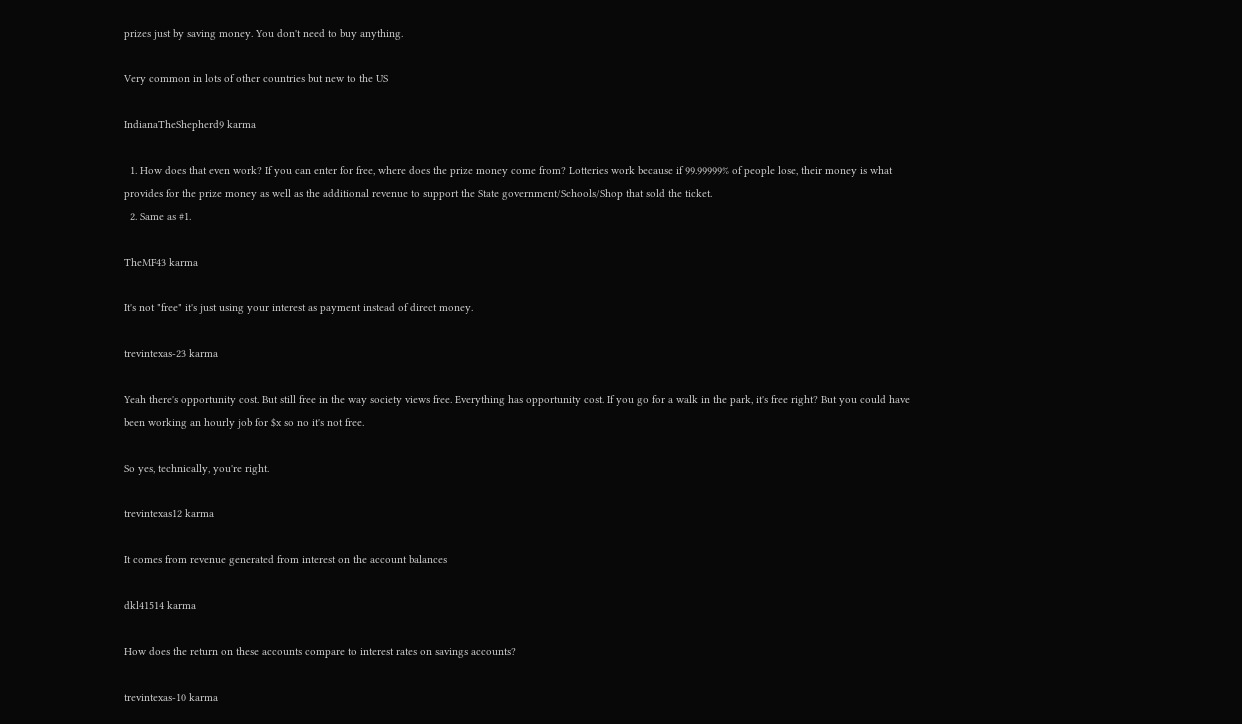prizes just by saving money. You don't need to buy anything.

Very common in lots of other countries but new to the US

IndianaTheShepherd9 karma

  1. How does that even work? If you can enter for free, where does the prize money come from? Lotteries work because if 99.99999% of people lose, their money is what provides for the prize money as well as the additional revenue to support the State government/Schools/Shop that sold the ticket.
  2. Same as #1.

TheMF43 karma

It's not "free" it's just using your interest as payment instead of direct money.

trevintexas-23 karma

Yeah there's opportunity cost. But still free in the way society views free. Everything has opportunity cost. If you go for a walk in the park, it's free right? But you could have been working an hourly job for $x so no it's not free.

So yes, technically, you're right.

trevintexas12 karma

It comes from revenue generated from interest on the account balances

dkl41514 karma

How does the return on these accounts compare to interest rates on savings accounts?

trevintexas-10 karma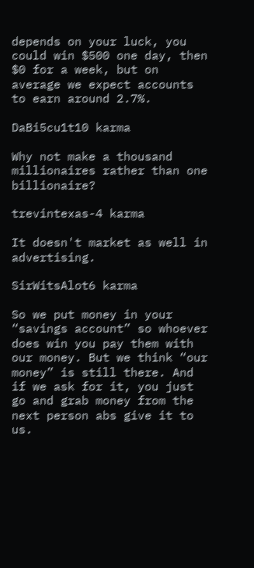depends on your luck, you could win $500 one day, then $0 for a week, but on average we expect accounts to earn around 2.7%.

DaBi5cu1t10 karma

Why not make a thousand millionaires rather than one billionaire?

trevintexas-4 karma

It doesn't market as well in advertising.

SirWitsAlot6 karma

So we put money in your “savings account” so whoever does win you pay them with our money. But we think “our money” is still there. And if we ask for it, you just go and grab money from the next person abs give it to us.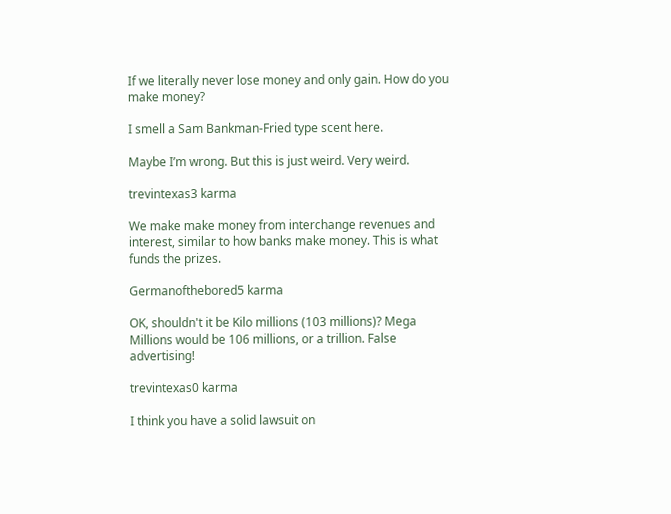If we literally never lose money and only gain. How do you make money?

I smell a Sam Bankman-Fried type scent here.

Maybe I’m wrong. But this is just weird. Very weird.

trevintexas3 karma

We make make money from interchange revenues and interest, similar to how banks make money. This is what funds the prizes.

Germanofthebored5 karma

OK, shouldn't it be Kilo millions (103 millions)? Mega Millions would be 106 millions, or a trillion. False advertising!

trevintexas0 karma

I think you have a solid lawsuit on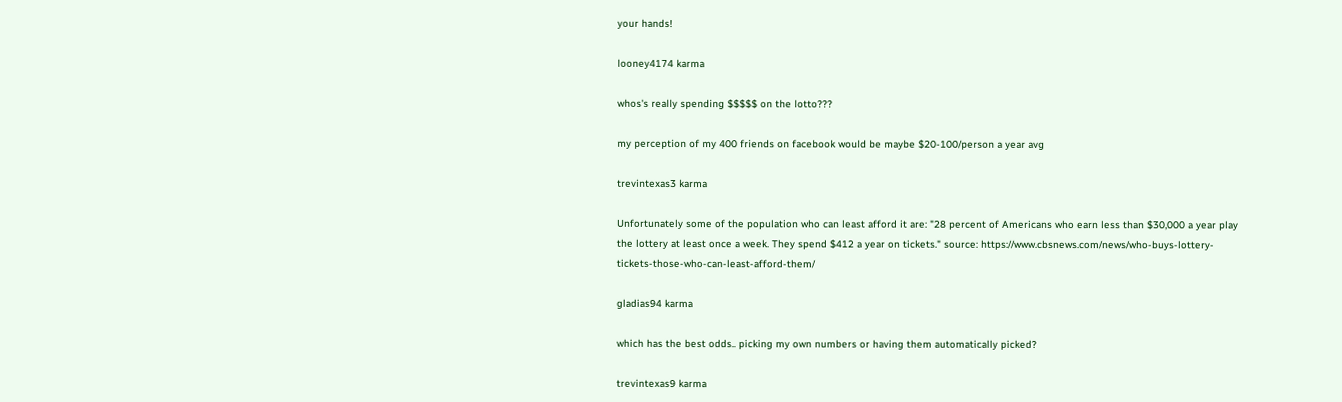your hands!

looney4174 karma

whos's really spending $$$$$ on the lotto???

my perception of my 400 friends on facebook would be maybe $20-100/person a year avg

trevintexas3 karma

Unfortunately some of the population who can least afford it are: "28 percent of Americans who earn less than $30,000 a year play the lottery at least once a week. They spend $412 a year on tickets." source: https://www.cbsnews.com/news/who-buys-lottery-tickets-those-who-can-least-afford-them/

gladias94 karma

which has the best odds.. picking my own numbers or having them automatically picked?

trevintexas9 karma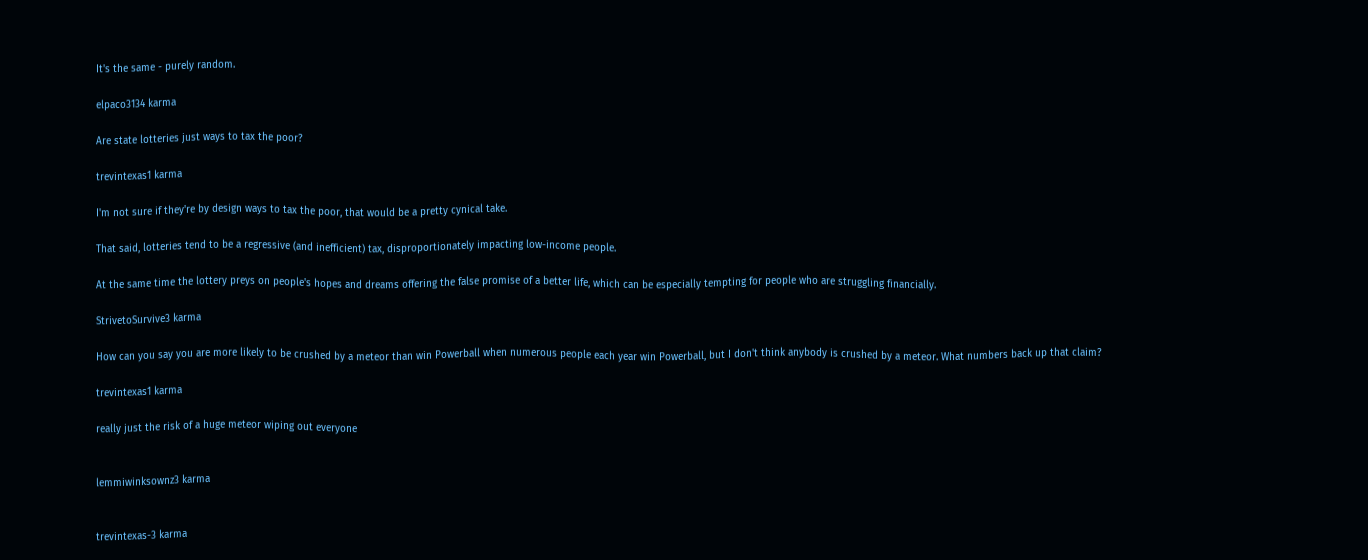It's the same - purely random.

elpaco3134 karma

Are state lotteries just ways to tax the poor?

trevintexas1 karma

I'm not sure if they're by design ways to tax the poor, that would be a pretty cynical take.

That said, lotteries tend to be a regressive (and inefficient) tax, disproportionately impacting low-income people.

At the same time the lottery preys on people's hopes and dreams offering the false promise of a better life, which can be especially tempting for people who are struggling financially.

StrivetoSurvive3 karma

How can you say you are more likely to be crushed by a meteor than win Powerball when numerous people each year win Powerball, but I don't think anybody is crushed by a meteor. What numbers back up that claim?

trevintexas1 karma

really just the risk of a huge meteor wiping out everyone


lemmiwinksownz3 karma


trevintexas-3 karma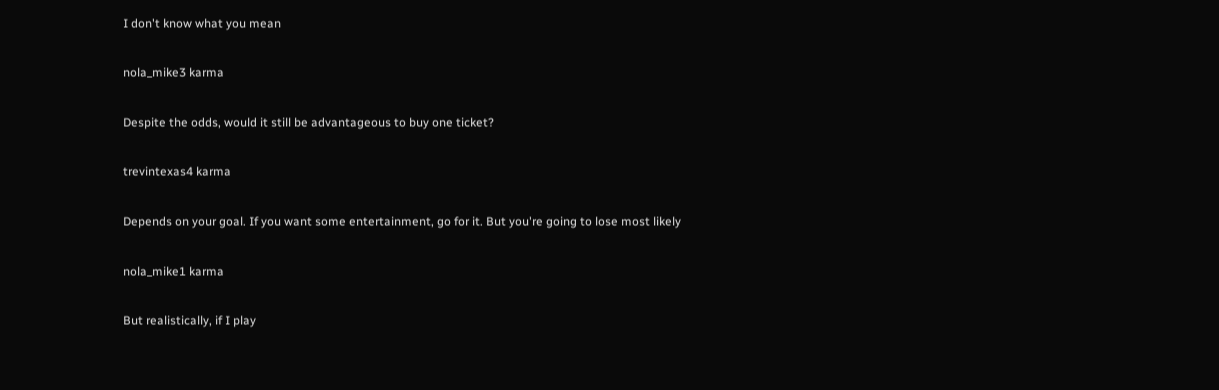I don't know what you mean

nola_mike3 karma

Despite the odds, would it still be advantageous to buy one ticket?

trevintexas4 karma

Depends on your goal. If you want some entertainment, go for it. But you're going to lose most likely

nola_mike1 karma

But realistically, if I play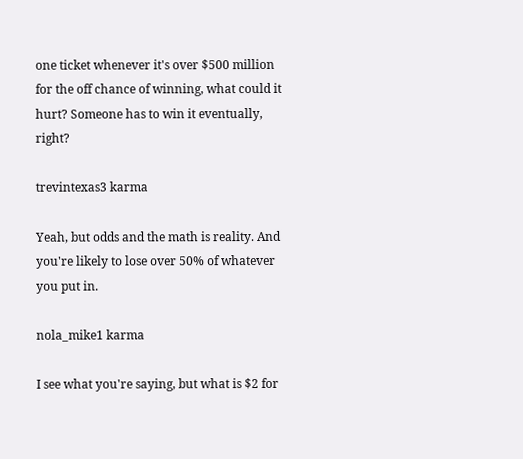one ticket whenever it's over $500 million for the off chance of winning, what could it hurt? Someone has to win it eventually, right?

trevintexas3 karma

Yeah, but odds and the math is reality. And you're likely to lose over 50% of whatever you put in.

nola_mike1 karma

I see what you're saying, but what is $2 for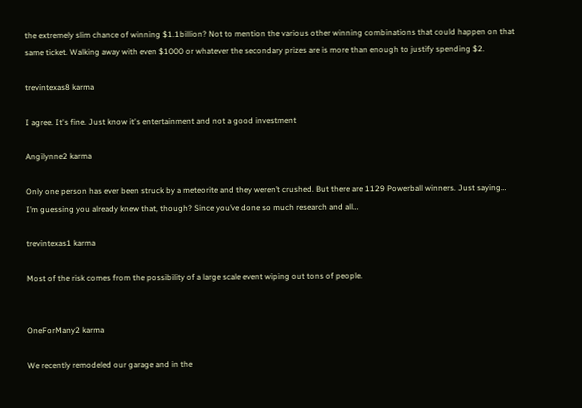the extremely slim chance of winning $1.1billion? Not to mention the various other winning combinations that could happen on that same ticket. Walking away with even $1000 or whatever the secondary prizes are is more than enough to justify spending $2.

trevintexas8 karma

I agree. It's fine. Just know it's entertainment and not a good investment

Angilynne2 karma

Only one person has ever been struck by a meteorite and they weren’t crushed. But there are 1129 Powerball winners. Just saying… I’m guessing you already knew that, though? Since you’ve done so much research and all…

trevintexas1 karma

Most of the risk comes from the possibility of a large scale event wiping out tons of people.


OneForMany2 karma

We recently remodeled our garage and in the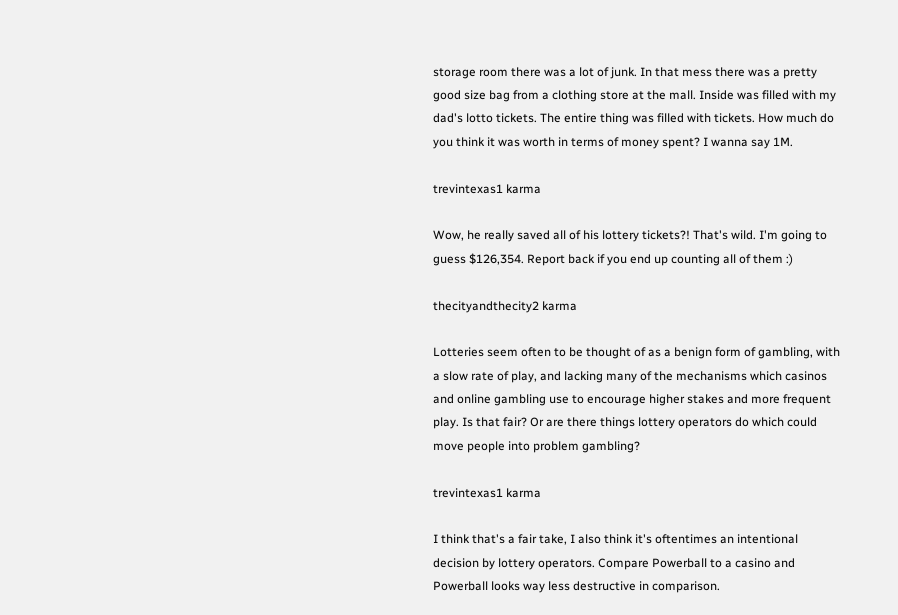storage room there was a lot of junk. In that mess there was a pretty good size bag from a clothing store at the mall. Inside was filled with my dad's lotto tickets. The entire thing was filled with tickets. How much do you think it was worth in terms of money spent? I wanna say 1M.

trevintexas1 karma

Wow, he really saved all of his lottery tickets?! That's wild. I'm going to guess $126,354. Report back if you end up counting all of them :)

thecityandthecity2 karma

Lotteries seem often to be thought of as a benign form of gambling, with a slow rate of play, and lacking many of the mechanisms which casinos and online gambling use to encourage higher stakes and more frequent play. Is that fair? Or are there things lottery operators do which could move people into problem gambling?

trevintexas1 karma

I think that's a fair take, I also think it's oftentimes an intentional decision by lottery operators. Compare Powerball to a casino and Powerball looks way less destructive in comparison.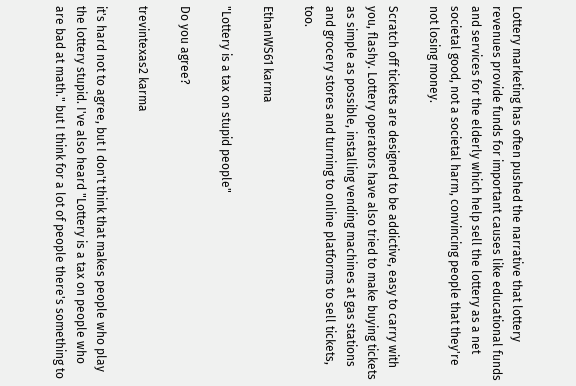Lottery marketing has often pushed the narrative that lottery revenues provide funds for important causes like educational funds and services for the elderly which help sell the lottery as a net societal good, not a societal harm, convincing people that they're not losing money.

Scratch off tickets are designed to be addictive, easy to carry with you, flashy. Lottery operators have also tried to make buying tickets as simple as possible, installing vending machines at gas stations and grocery stores and turning to online platforms to sell tickets, too.

EthanWS61 karma

"Lottery is a tax on stupid people"

Do you agree?

trevintexas2 karma

it's hard not to agree, but I don't think that makes people who play the lottery stupid. I've also heard "Lottery is a tax on people who are bad at math." but I think for a lot of people there's something to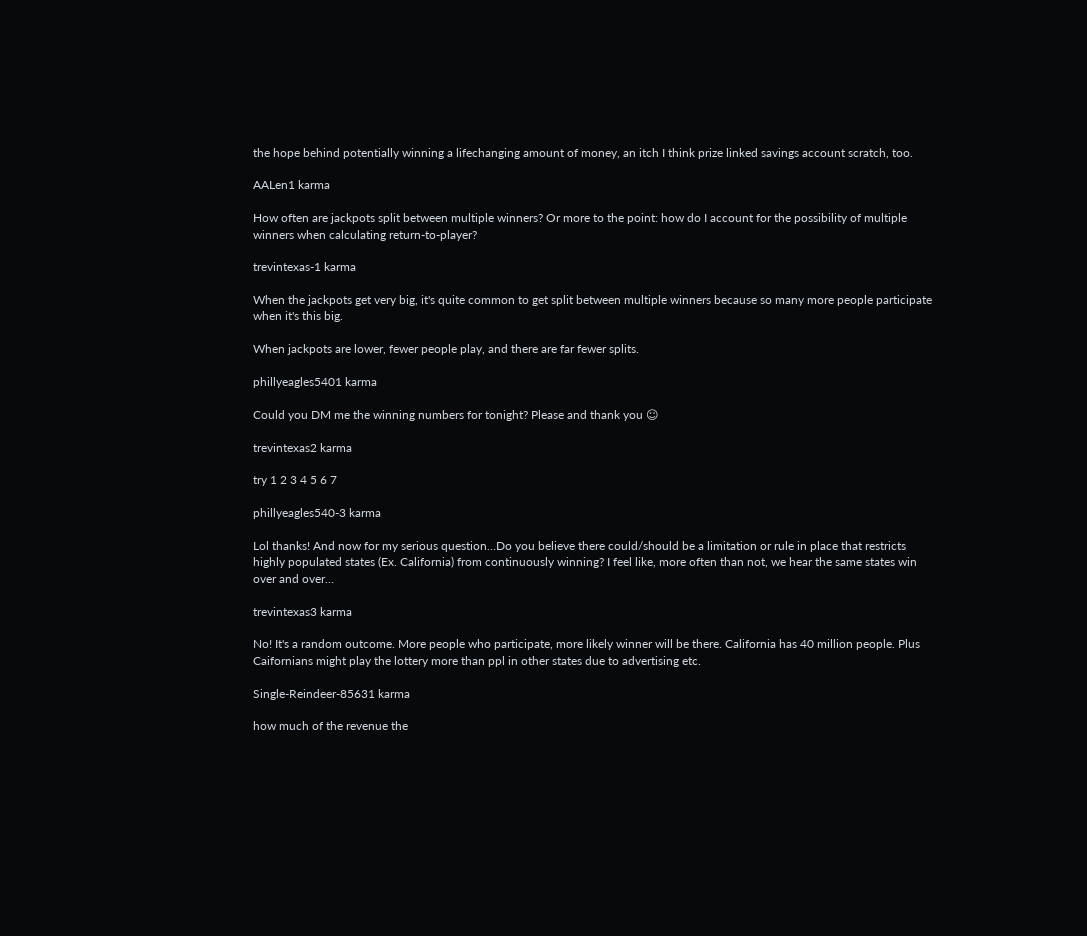the hope behind potentially winning a lifechanging amount of money, an itch I think prize linked savings account scratch, too.

AALen1 karma

How often are jackpots split between multiple winners? Or more to the point: how do I account for the possibility of multiple winners when calculating return-to-player?

trevintexas-1 karma

When the jackpots get very big, it's quite common to get split between multiple winners because so many more people participate when it's this big.

When jackpots are lower, fewer people play, and there are far fewer splits.

phillyeagles5401 karma

Could you DM me the winning numbers for tonight? Please and thank you ☺

trevintexas2 karma

try 1 2 3 4 5 6 7

phillyeagles540-3 karma

Lol thanks! And now for my serious question…Do you believe there could/should be a limitation or rule in place that restricts highly populated states (Ex. California) from continuously winning? I feel like, more often than not, we hear the same states win over and over…

trevintexas3 karma

No! It's a random outcome. More people who participate, more likely winner will be there. California has 40 million people. Plus Caifornians might play the lottery more than ppl in other states due to advertising etc.

Single-Reindeer-85631 karma

how much of the revenue the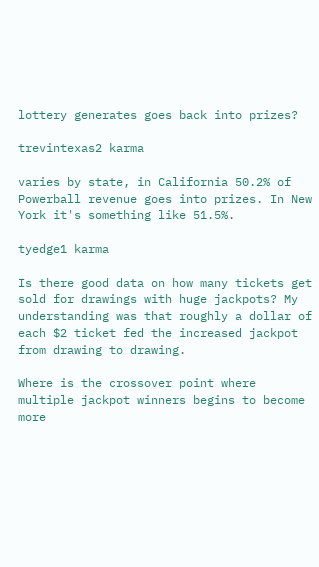lottery generates goes back into prizes?

trevintexas2 karma

varies by state, in California 50.2% of Powerball revenue goes into prizes. In New York it's something like 51.5%.

tyedge1 karma

Is there good data on how many tickets get sold for drawings with huge jackpots? My understanding was that roughly a dollar of each $2 ticket fed the increased jackpot from drawing to drawing.

Where is the crossover point where multiple jackpot winners begins to become more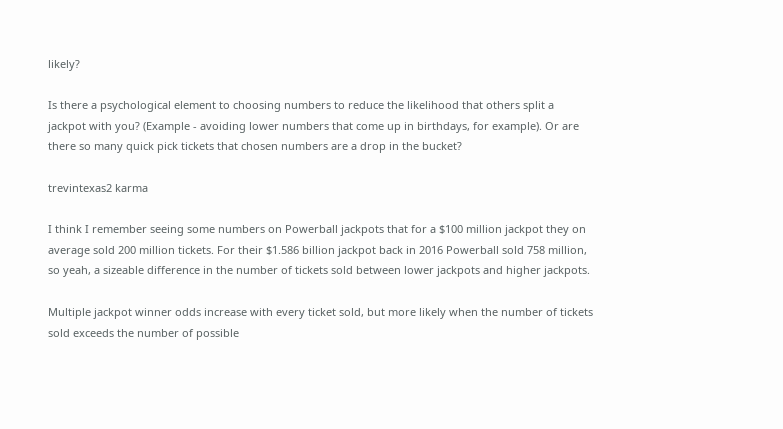likely?

Is there a psychological element to choosing numbers to reduce the likelihood that others split a jackpot with you? (Example - avoiding lower numbers that come up in birthdays, for example). Or are there so many quick pick tickets that chosen numbers are a drop in the bucket?

trevintexas2 karma

I think I remember seeing some numbers on Powerball jackpots that for a $100 million jackpot they on average sold 200 million tickets. For their $1.586 billion jackpot back in 2016 Powerball sold 758 million, so yeah, a sizeable difference in the number of tickets sold between lower jackpots and higher jackpots.

Multiple jackpot winner odds increase with every ticket sold, but more likely when the number of tickets sold exceeds the number of possible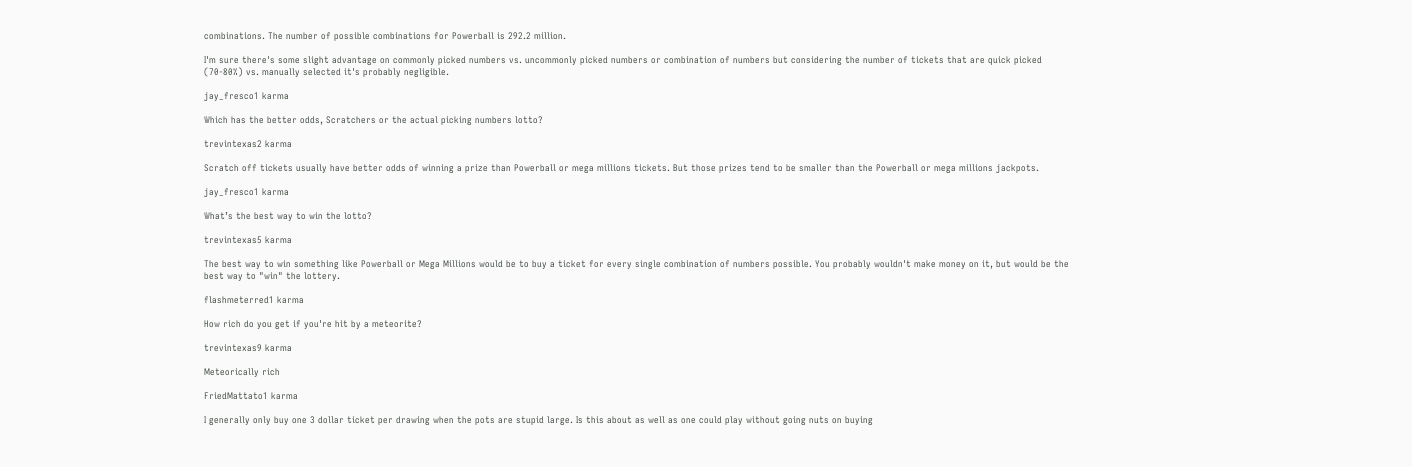combinations. The number of possible combinations for Powerball is 292.2 million.

I'm sure there's some slight advantage on commonly picked numbers vs. uncommonly picked numbers or combination of numbers but considering the number of tickets that are quick picked (70-80%) vs. manually selected it's probably negligible.

jay_fresco1 karma

Which has the better odds, Scratchers or the actual picking numbers lotto?

trevintexas2 karma

Scratch off tickets usually have better odds of winning a prize than Powerball or mega millions tickets. But those prizes tend to be smaller than the Powerball or mega millions jackpots.

jay_fresco1 karma

What’s the best way to win the lotto?

trevintexas5 karma

The best way to win something like Powerball or Mega Millions would be to buy a ticket for every single combination of numbers possible. You probably wouldn't make money on it, but would be the best way to "win" the lottery.

flashmeterred1 karma

How rich do you get if you're hit by a meteorite?

trevintexas9 karma

Meteorically rich

FriedMattato1 karma

I generally only buy one 3 dollar ticket per drawing when the pots are stupid large. Is this about as well as one could play without going nuts on buying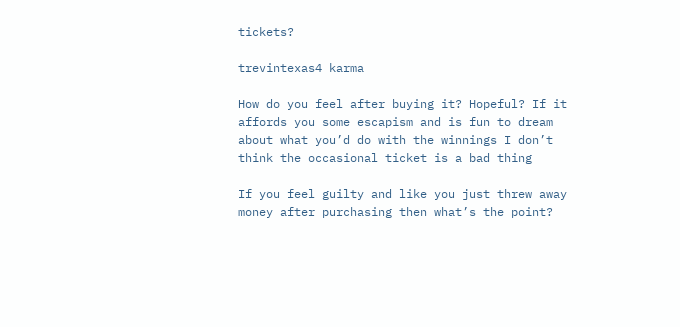tickets?

trevintexas4 karma

How do you feel after buying it? Hopeful? If it affords you some escapism and is fun to dream about what you’d do with the winnings I don’t think the occasional ticket is a bad thing

If you feel guilty and like you just threw away money after purchasing then what’s the point?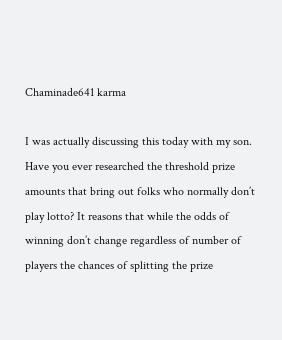Chaminade641 karma

I was actually discussing this today with my son. Have you ever researched the threshold prize amounts that bring out folks who normally don’t play lotto? It reasons that while the odds of winning don’t change regardless of number of players the chances of splitting the prize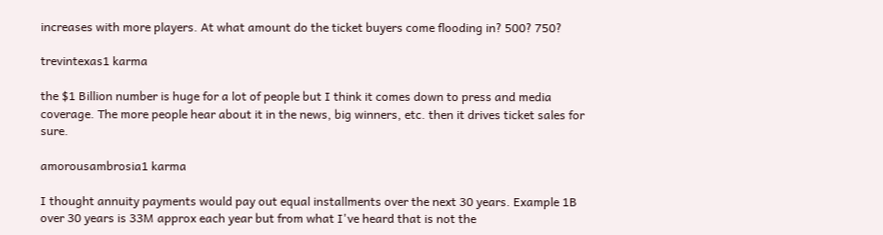increases with more players. At what amount do the ticket buyers come flooding in? 500? 750?

trevintexas1 karma

the $1 Billion number is huge for a lot of people but I think it comes down to press and media coverage. The more people hear about it in the news, big winners, etc. then it drives ticket sales for sure.

amorousambrosia1 karma

I thought annuity payments would pay out equal installments over the next 30 years. Example 1B over 30 years is 33M approx each year but from what I've heard that is not the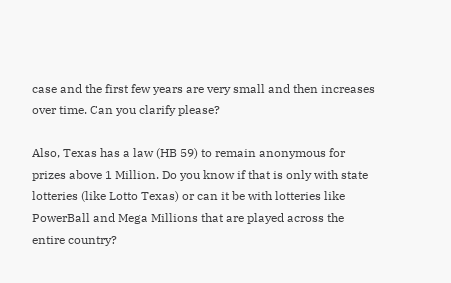case and the first few years are very small and then increases over time. Can you clarify please?

Also, Texas has a law (HB 59) to remain anonymous for prizes above 1 Million. Do you know if that is only with state lotteries (like Lotto Texas) or can it be with lotteries like PowerBall and Mega Millions that are played across the entire country?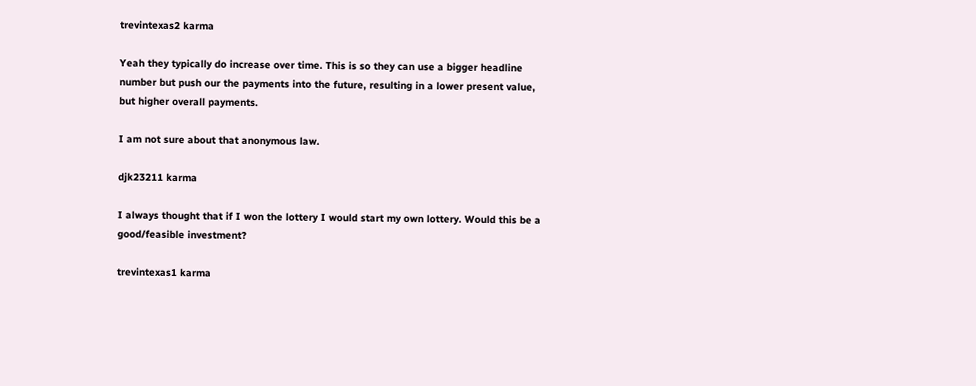trevintexas2 karma

Yeah they typically do increase over time. This is so they can use a bigger headline number but push our the payments into the future, resulting in a lower present value, but higher overall payments.

I am not sure about that anonymous law.

djk23211 karma

I always thought that if I won the lottery I would start my own lottery. Would this be a good/feasible investment?

trevintexas1 karma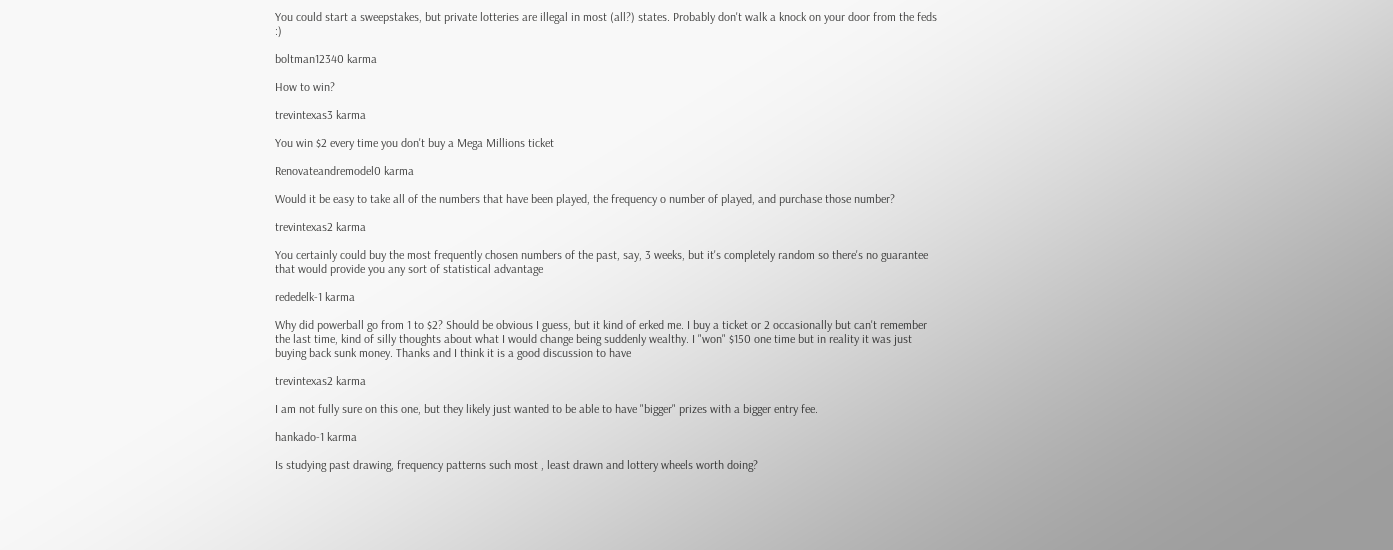You could start a sweepstakes, but private lotteries are illegal in most (all?) states. Probably don't walk a knock on your door from the feds :)

boltman12340 karma

How to win?

trevintexas3 karma

You win $2 every time you don't buy a Mega Millions ticket

Renovateandremodel0 karma

Would it be easy to take all of the numbers that have been played, the frequency o number of played, and purchase those number?

trevintexas2 karma

You certainly could buy the most frequently chosen numbers of the past, say, 3 weeks, but it's completely random so there's no guarantee that would provide you any sort of statistical advantage

rededelk-1 karma

Why did powerball go from 1 to $2? Should be obvious I guess, but it kind of erked me. I buy a ticket or 2 occasionally but can't remember the last time, kind of silly thoughts about what I would change being suddenly wealthy. I "won" $150 one time but in reality it was just buying back sunk money. Thanks and I think it is a good discussion to have

trevintexas2 karma

I am not fully sure on this one, but they likely just wanted to be able to have "bigger" prizes with a bigger entry fee.

hankado-1 karma

Is studying past drawing, frequency patterns such most , least drawn and lottery wheels worth doing?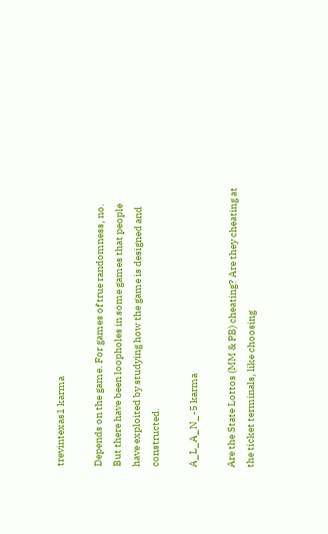trevintexas1 karma

Depends on the game. For games of true randomness, no. But there have been loopholes in some games that people have exploited by studying how the game is designed and constructed.

A_L_A_N_-5 karma

Are the State Lottos (MM & PB) cheating? Are they cheating at the ticket terminals, like choosing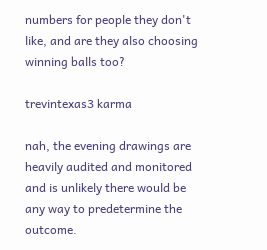numbers for people they don't like, and are they also choosing winning balls too?

trevintexas3 karma

nah, the evening drawings are heavily audited and monitored and is unlikely there would be any way to predetermine the outcome.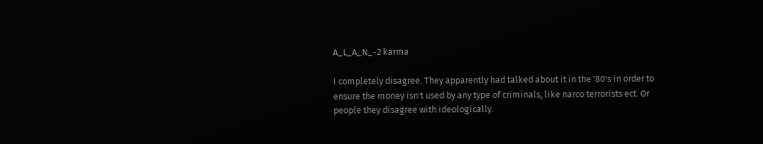A_L_A_N_-2 karma

I completely disagree. They apparently had talked about it in the '80's in order to ensure the money isn't used by any type of criminals, like narco terrorists ect. Or people they disagree with ideologically.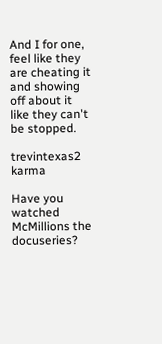And I for one, feel like they are cheating it and showing off about it like they can't be stopped.

trevintexas2 karma

Have you watched McMillions the docuseries?